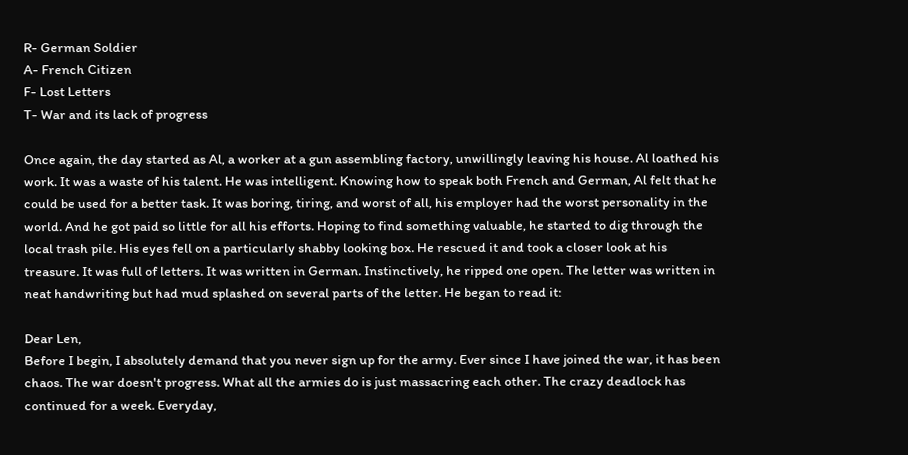R- German Soldier
A- French Citizen
F- Lost Letters
T- War and its lack of progress

Once again, the day started as Al, a worker at a gun assembling factory, unwillingly leaving his house. Al loathed his work. It was a waste of his talent. He was intelligent. Knowing how to speak both French and German, Al felt that he could be used for a better task. It was boring, tiring, and worst of all, his employer had the worst personality in the world. And he got paid so little for all his efforts. Hoping to find something valuable, he started to dig through the local trash pile. His eyes fell on a particularly shabby looking box. He rescued it and took a closer look at his treasure. It was full of letters. It was written in German. Instinctively, he ripped one open. The letter was written in neat handwriting but had mud splashed on several parts of the letter. He began to read it:

Dear Len,
Before I begin, I absolutely demand that you never sign up for the army. Ever since I have joined the war, it has been chaos. The war doesn't progress. What all the armies do is just massacring each other. The crazy deadlock has continued for a week. Everyday,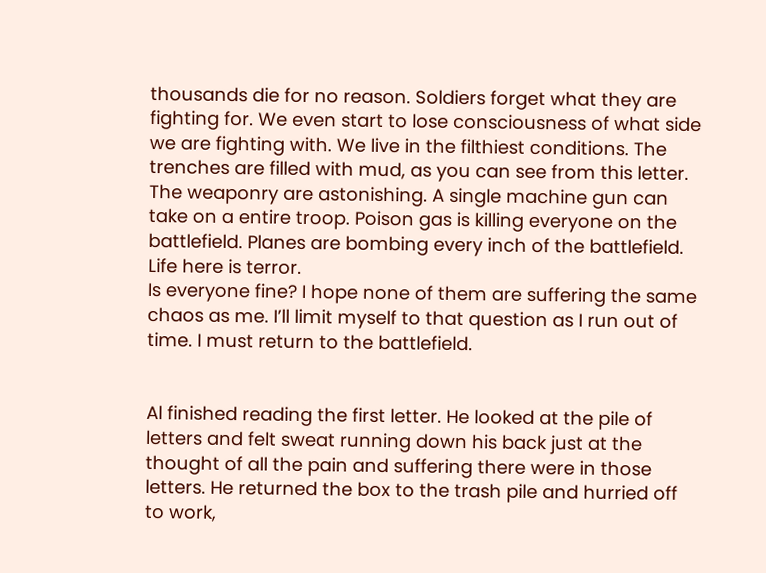thousands die for no reason. Soldiers forget what they are fighting for. We even start to lose consciousness of what side we are fighting with. We live in the filthiest conditions. The trenches are filled with mud, as you can see from this letter. The weaponry are astonishing. A single machine gun can take on a entire troop. Poison gas is killing everyone on the battlefield. Planes are bombing every inch of the battlefield. Life here is terror.
Is everyone fine? I hope none of them are suffering the same chaos as me. I’ll limit myself to that question as I run out of time. I must return to the battlefield.


Al finished reading the first letter. He looked at the pile of letters and felt sweat running down his back just at the thought of all the pain and suffering there were in those letters. He returned the box to the trash pile and hurried off to work,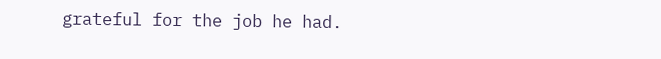grateful for the job he had.